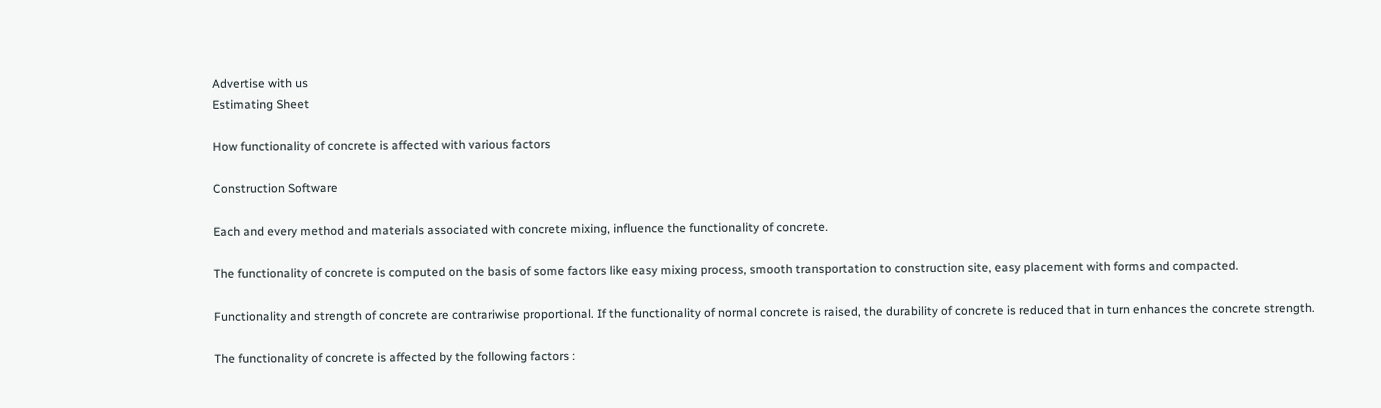Advertise with us
Estimating Sheet

How functionality of concrete is affected with various factors

Construction Software

Each and every method and materials associated with concrete mixing, influence the functionality of concrete.

The functionality of concrete is computed on the basis of some factors like easy mixing process, smooth transportation to construction site, easy placement with forms and compacted.

Functionality and strength of concrete are contrariwise proportional. If the functionality of normal concrete is raised, the durability of concrete is reduced that in turn enhances the concrete strength.

The functionality of concrete is affected by the following factors :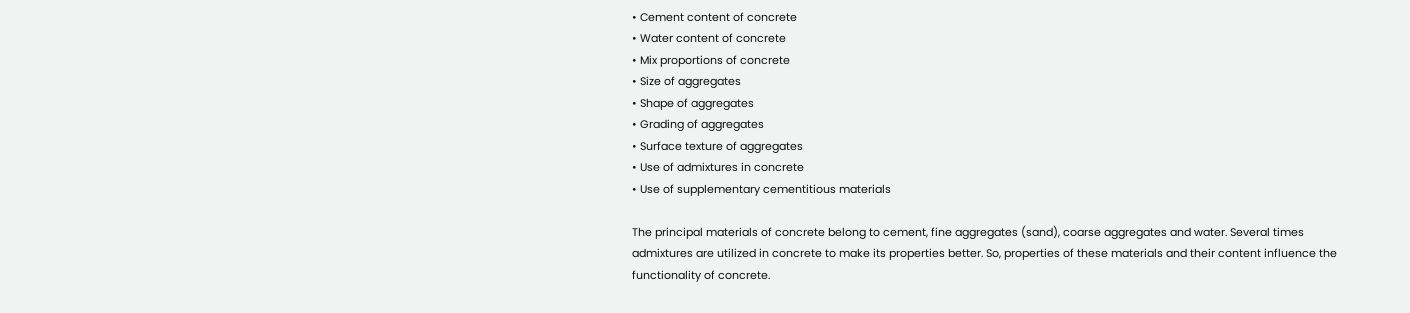• Cement content of concrete
• Water content of concrete
• Mix proportions of concrete
• Size of aggregates
• Shape of aggregates
• Grading of aggregates
• Surface texture of aggregates
• Use of admixtures in concrete
• Use of supplementary cementitious materials

The principal materials of concrete belong to cement, fine aggregates (sand), coarse aggregates and water. Several times admixtures are utilized in concrete to make its properties better. So, properties of these materials and their content influence the functionality of concrete.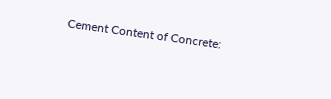Cement Content of Concrete: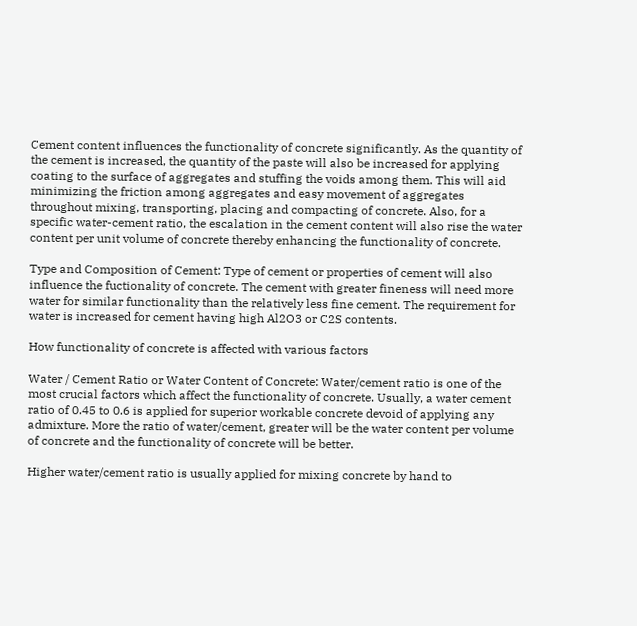Cement content influences the functionality of concrete significantly. As the quantity of the cement is increased, the quantity of the paste will also be increased for applying coating to the surface of aggregates and stuffing the voids among them. This will aid minimizing the friction among aggregates and easy movement of aggregates throughout mixing, transporting, placing and compacting of concrete. Also, for a specific water-cement ratio, the escalation in the cement content will also rise the water content per unit volume of concrete thereby enhancing the functionality of concrete.

Type and Composition of Cement: Type of cement or properties of cement will also influence the fuctionality of concrete. The cement with greater fineness will need more water for similar functionality than the relatively less fine cement. The requirement for water is increased for cement having high Al2O3 or C2S contents.

How functionality of concrete is affected with various factors

Water / Cement Ratio or Water Content of Concrete: Water/cement ratio is one of the most crucial factors which affect the functionality of concrete. Usually, a water cement ratio of 0.45 to 0.6 is applied for superior workable concrete devoid of applying any admixture. More the ratio of water/cement, greater will be the water content per volume of concrete and the functionality of concrete will be better.

Higher water/cement ratio is usually applied for mixing concrete by hand to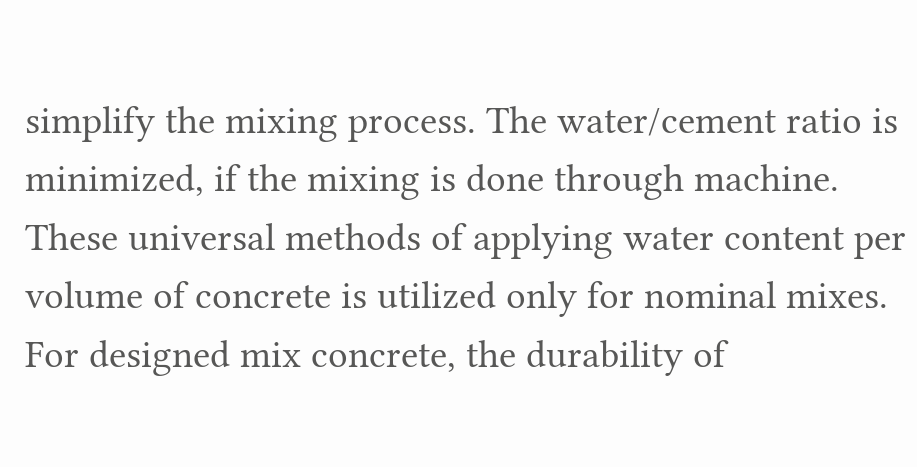simplify the mixing process. The water/cement ratio is minimized, if the mixing is done through machine. These universal methods of applying water content per volume of concrete is utilized only for nominal mixes. For designed mix concrete, the durability of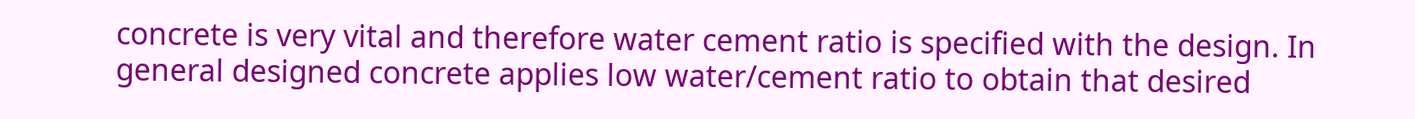concrete is very vital and therefore water cement ratio is specified with the design. In general designed concrete applies low water/cement ratio to obtain that desired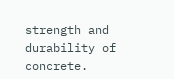strength and durability of concrete.